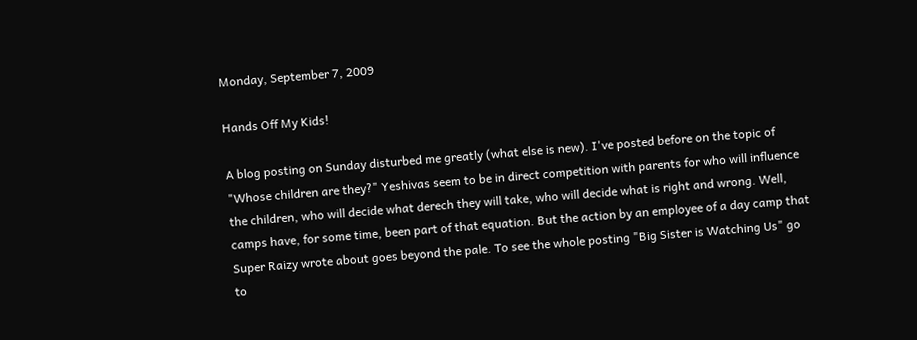Monday, September 7, 2009

Hands Off My Kids!

A blog posting on Sunday disturbed me greatly (what else is new). I've posted before on the topic of "Whose children are they?" Yeshivas seem to be in direct competition with parents for who will influence the children, who will decide what derech they will take, who will decide what is right and wrong. Well, camps have, for some time, been part of that equation. But the action by an employee of a day camp that Super Raizy wrote about goes beyond the pale. To see the whole posting "Big Sister is Watching Us" go to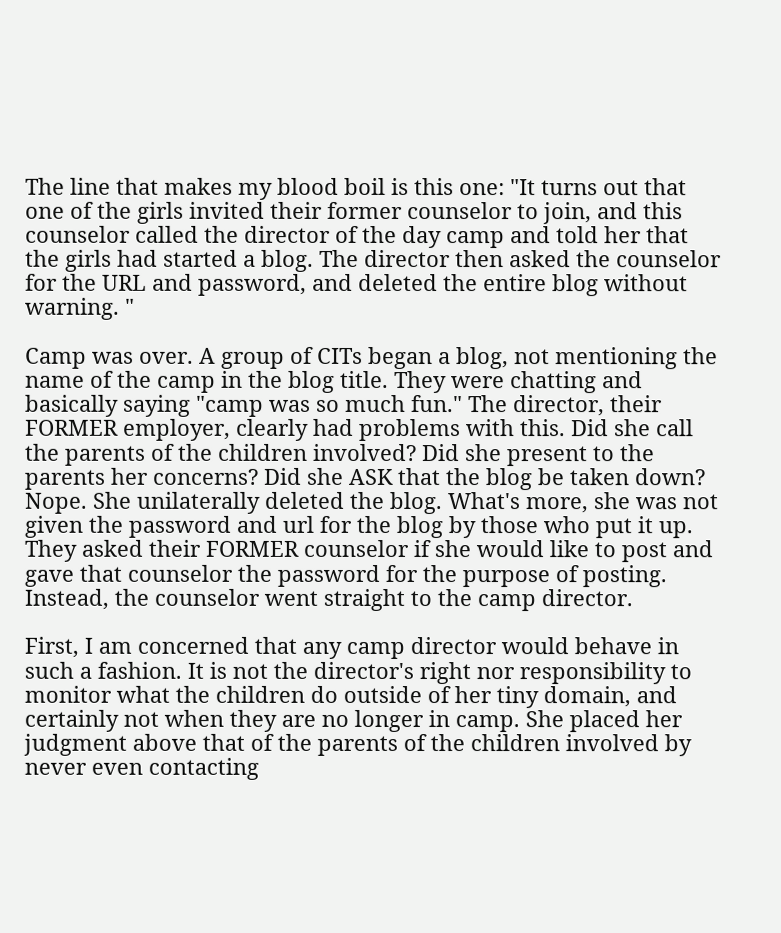The line that makes my blood boil is this one: "It turns out that one of the girls invited their former counselor to join, and this counselor called the director of the day camp and told her that the girls had started a blog. The director then asked the counselor for the URL and password, and deleted the entire blog without warning. "

Camp was over. A group of CITs began a blog, not mentioning the name of the camp in the blog title. They were chatting and basically saying "camp was so much fun." The director, their FORMER employer, clearly had problems with this. Did she call the parents of the children involved? Did she present to the parents her concerns? Did she ASK that the blog be taken down? Nope. She unilaterally deleted the blog. What's more, she was not given the password and url for the blog by those who put it up. They asked their FORMER counselor if she would like to post and gave that counselor the password for the purpose of posting. Instead, the counselor went straight to the camp director.

First, I am concerned that any camp director would behave in such a fashion. It is not the director's right nor responsibility to monitor what the children do outside of her tiny domain, and certainly not when they are no longer in camp. She placed her judgment above that of the parents of the children involved by never even contacting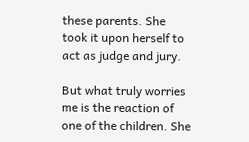these parents. She took it upon herself to act as judge and jury.

But what truly worries me is the reaction of one of the children. She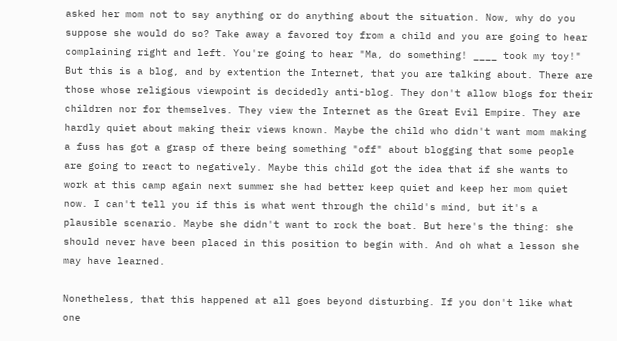asked her mom not to say anything or do anything about the situation. Now, why do you suppose she would do so? Take away a favored toy from a child and you are going to hear complaining right and left. You're going to hear "Ma, do something! ____ took my toy!" But this is a blog, and by extention the Internet, that you are talking about. There are those whose religious viewpoint is decidedly anti-blog. They don't allow blogs for their children nor for themselves. They view the Internet as the Great Evil Empire. They are hardly quiet about making their views known. Maybe the child who didn't want mom making a fuss has got a grasp of there being something "off" about blogging that some people are going to react to negatively. Maybe this child got the idea that if she wants to work at this camp again next summer she had better keep quiet and keep her mom quiet now. I can't tell you if this is what went through the child's mind, but it's a plausible scenario. Maybe she didn't want to rock the boat. But here's the thing: she should never have been placed in this position to begin with. And oh what a lesson she may have learned.

Nonetheless, that this happened at all goes beyond disturbing. If you don't like what one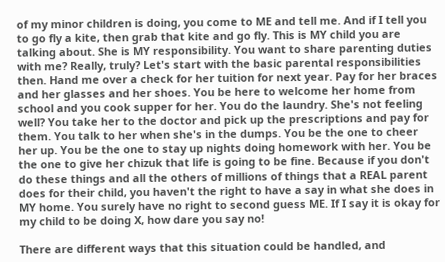of my minor children is doing, you come to ME and tell me. And if I tell you to go fly a kite, then grab that kite and go fly. This is MY child you are talking about. She is MY responsibility. You want to share parenting duties with me? Really, truly? Let's start with the basic parental responsibilities then. Hand me over a check for her tuition for next year. Pay for her braces and her glasses and her shoes. You be here to welcome her home from school and you cook supper for her. You do the laundry. She's not feeling well? You take her to the doctor and pick up the prescriptions and pay for them. You talk to her when she's in the dumps. You be the one to cheer her up. You be the one to stay up nights doing homework with her. You be the one to give her chizuk that life is going to be fine. Because if you don't do these things and all the others of millions of things that a REAL parent does for their child, you haven't the right to have a say in what she does in MY home. You surely have no right to second guess ME. If I say it is okay for my child to be doing X, how dare you say no!

There are different ways that this situation could be handled, and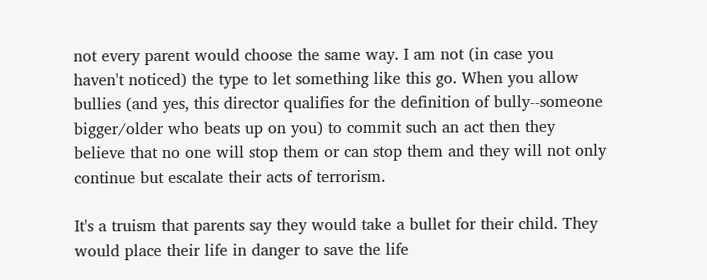not every parent would choose the same way. I am not (in case you haven't noticed) the type to let something like this go. When you allow bullies (and yes, this director qualifies for the definition of bully--someone bigger/older who beats up on you) to commit such an act then they believe that no one will stop them or can stop them and they will not only continue but escalate their acts of terrorism.

It's a truism that parents say they would take a bullet for their child. They would place their life in danger to save the life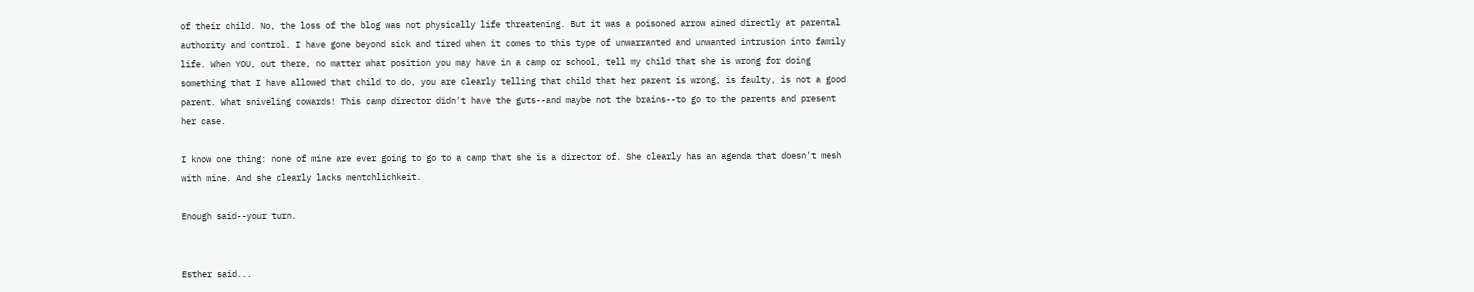of their child. No, the loss of the blog was not physically life threatening. But it was a poisoned arrow aimed directly at parental authority and control. I have gone beyond sick and tired when it comes to this type of unwarranted and unwanted intrusion into family life. When YOU, out there, no matter what position you may have in a camp or school, tell my child that she is wrong for doing something that I have allowed that child to do, you are clearly telling that child that her parent is wrong, is faulty, is not a good parent. What sniveling cowards! This camp director didn't have the guts--and maybe not the brains--to go to the parents and present her case.

I know one thing: none of mine are ever going to go to a camp that she is a director of. She clearly has an agenda that doesn't mesh with mine. And she clearly lacks mentchlichkeit.

Enough said--your turn.


Esther said...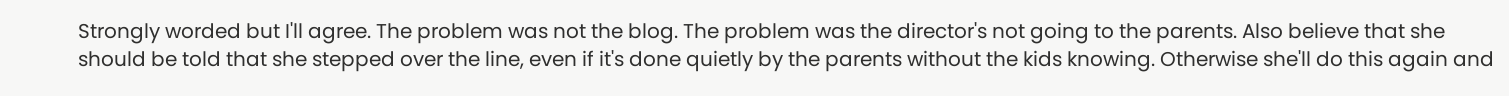Strongly worded but I'll agree. The problem was not the blog. The problem was the director's not going to the parents. Also believe that she should be told that she stepped over the line, even if it's done quietly by the parents without the kids knowing. Otherwise she'll do this again and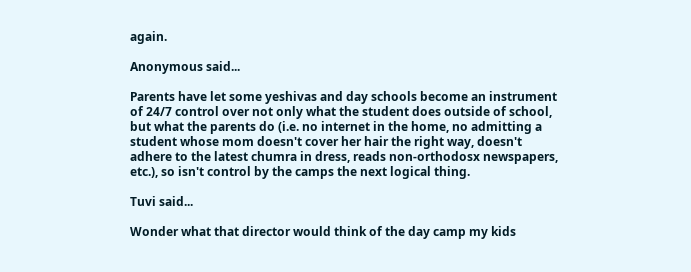again.

Anonymous said...

Parents have let some yeshivas and day schools become an instrument of 24/7 control over not only what the student does outside of school, but what the parents do (i.e. no internet in the home, no admitting a student whose mom doesn't cover her hair the right way, doesn't adhere to the latest chumra in dress, reads non-orthodosx newspapers, etc.), so isn't control by the camps the next logical thing.

Tuvi said...

Wonder what that director would think of the day camp my kids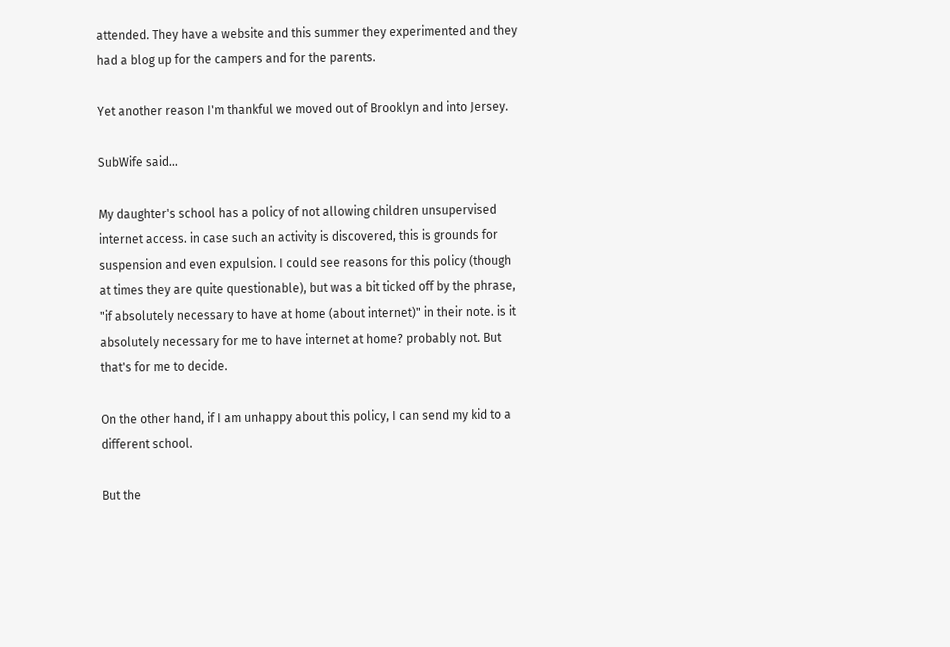attended. They have a website and this summer they experimented and they had a blog up for the campers and for the parents.

Yet another reason I'm thankful we moved out of Brooklyn and into Jersey.

SubWife said...

My daughter's school has a policy of not allowing children unsupervised internet access. in case such an activity is discovered, this is grounds for suspension and even expulsion. I could see reasons for this policy (though at times they are quite questionable), but was a bit ticked off by the phrase, "if absolutely necessary to have at home (about internet)" in their note. is it absolutely necessary for me to have internet at home? probably not. But that's for me to decide.

On the other hand, if I am unhappy about this policy, I can send my kid to a different school.

But the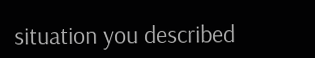situation you described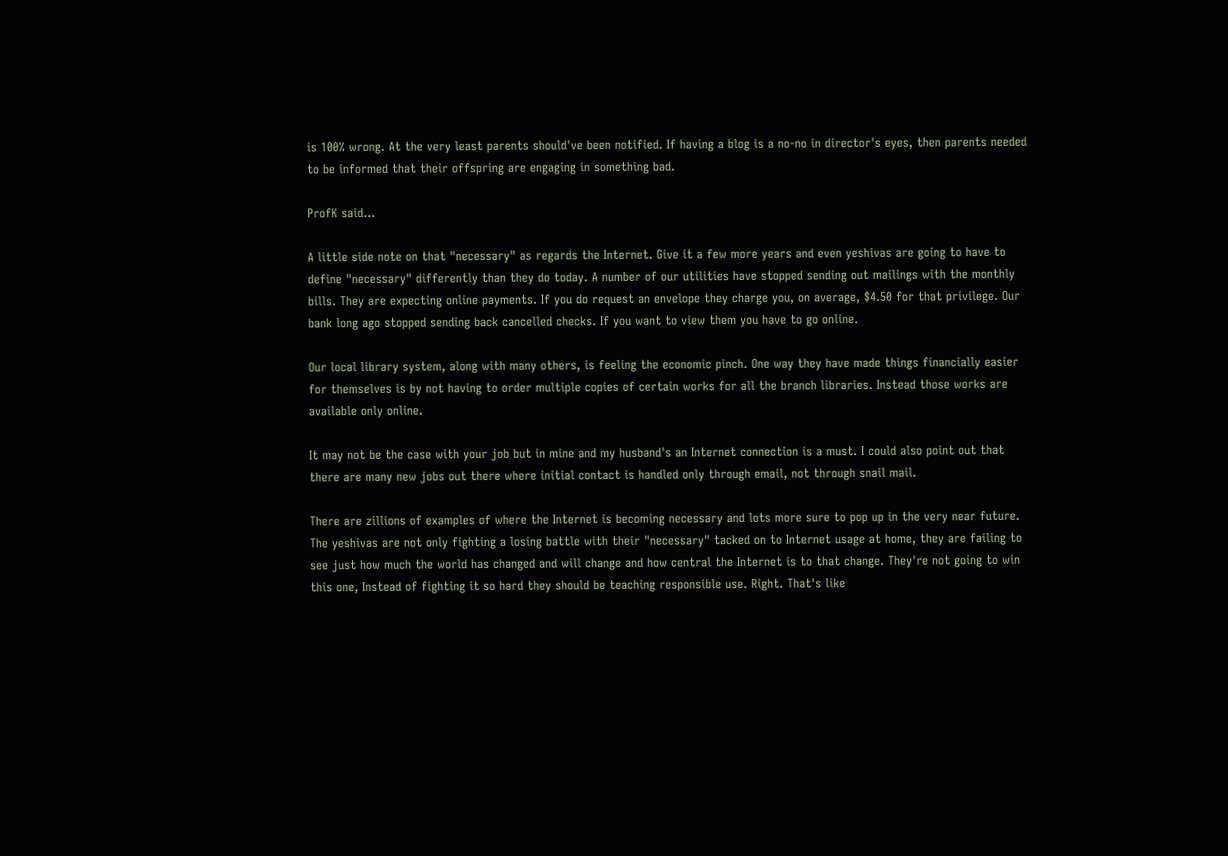is 100% wrong. At the very least parents should've been notified. If having a blog is a no-no in director's eyes, then parents needed to be informed that their offspring are engaging in something bad.

ProfK said...

A little side note on that "necessary" as regards the Internet. Give it a few more years and even yeshivas are going to have to define "necessary" differently than they do today. A number of our utilities have stopped sending out mailings with the monthly bills. They are expecting online payments. If you do request an envelope they charge you, on average, $4.50 for that privilege. Our bank long ago stopped sending back cancelled checks. If you want to view them you have to go online.

Our local library system, along with many others, is feeling the economic pinch. One way they have made things financially easier for themselves is by not having to order multiple copies of certain works for all the branch libraries. Instead those works are available only online.

It may not be the case with your job but in mine and my husband's an Internet connection is a must. I could also point out that there are many new jobs out there where initial contact is handled only through email, not through snail mail.

There are zillions of examples of where the Internet is becoming necessary and lots more sure to pop up in the very near future. The yeshivas are not only fighting a losing battle with their "necessary" tacked on to Internet usage at home, they are failing to see just how much the world has changed and will change and how central the Internet is to that change. They're not going to win this one, Instead of fighting it so hard they should be teaching responsible use. Right. That's like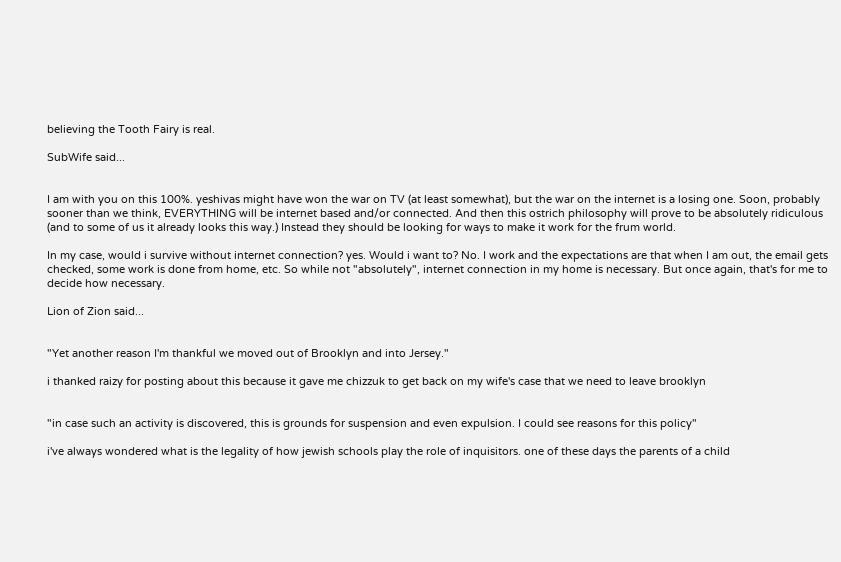believing the Tooth Fairy is real.

SubWife said...


I am with you on this 100%. yeshivas might have won the war on TV (at least somewhat), but the war on the internet is a losing one. Soon, probably sooner than we think, EVERYTHING will be internet based and/or connected. And then this ostrich philosophy will prove to be absolutely ridiculous (and to some of us it already looks this way.) Instead they should be looking for ways to make it work for the frum world.

In my case, would i survive without internet connection? yes. Would i want to? No. I work and the expectations are that when I am out, the email gets checked, some work is done from home, etc. So while not "absolutely", internet connection in my home is necessary. But once again, that's for me to decide how necessary.

Lion of Zion said...


"Yet another reason I'm thankful we moved out of Brooklyn and into Jersey."

i thanked raizy for posting about this because it gave me chizzuk to get back on my wife's case that we need to leave brooklyn


"in case such an activity is discovered, this is grounds for suspension and even expulsion. I could see reasons for this policy"

i've always wondered what is the legality of how jewish schools play the role of inquisitors. one of these days the parents of a child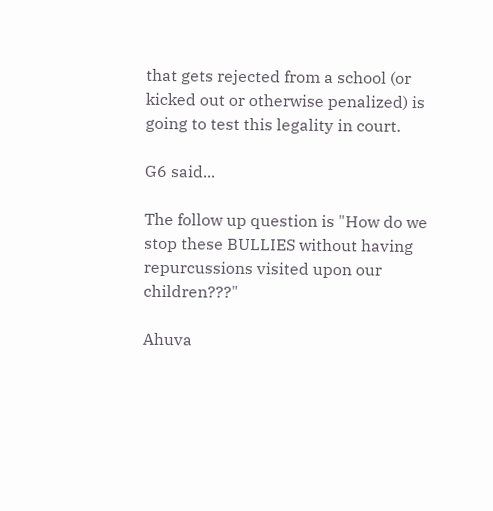that gets rejected from a school (or kicked out or otherwise penalized) is going to test this legality in court.

G6 said...

The follow up question is "How do we stop these BULLIES without having repurcussions visited upon our children???"

Ahuva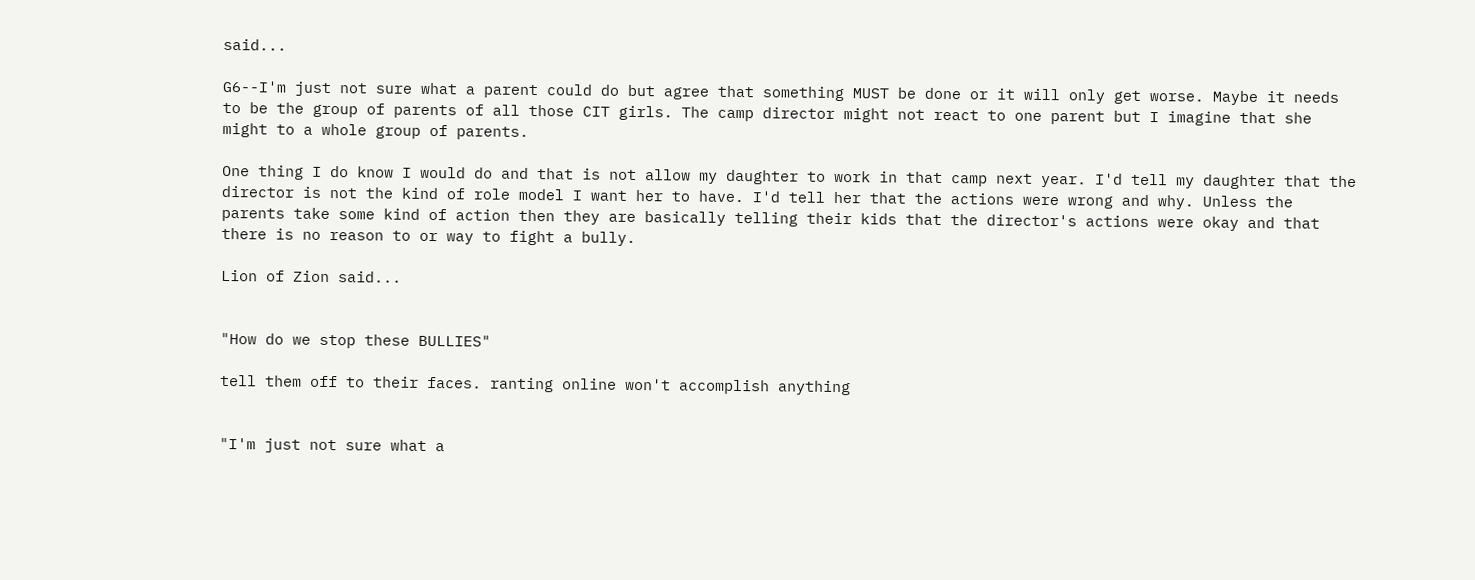said...

G6--I'm just not sure what a parent could do but agree that something MUST be done or it will only get worse. Maybe it needs to be the group of parents of all those CIT girls. The camp director might not react to one parent but I imagine that she might to a whole group of parents.

One thing I do know I would do and that is not allow my daughter to work in that camp next year. I'd tell my daughter that the director is not the kind of role model I want her to have. I'd tell her that the actions were wrong and why. Unless the parents take some kind of action then they are basically telling their kids that the director's actions were okay and that there is no reason to or way to fight a bully.

Lion of Zion said...


"How do we stop these BULLIES"

tell them off to their faces. ranting online won't accomplish anything


"I'm just not sure what a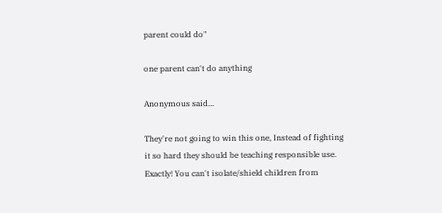parent could do"

one parent can't do anything

Anonymous said...

They're not going to win this one, Instead of fighting it so hard they should be teaching responsible use.
Exactly! You can't isolate/shield children from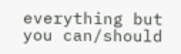everything but you can/should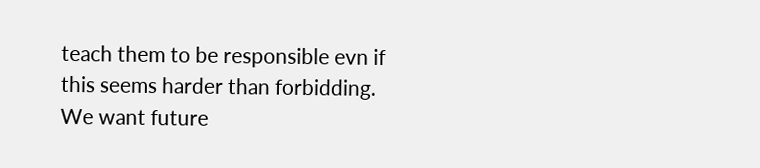teach them to be responsible evn if this seems harder than forbidding.
We want future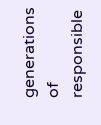generations of responsible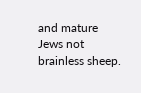and mature Jews not brainless sheep.